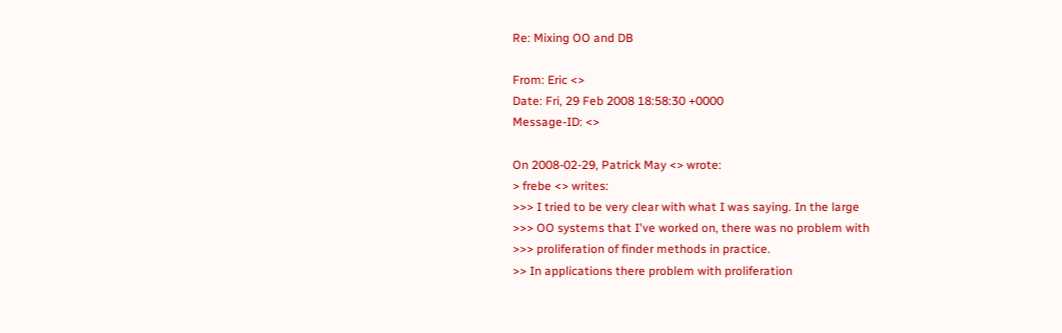Re: Mixing OO and DB

From: Eric <>
Date: Fri, 29 Feb 2008 18:58:30 +0000
Message-ID: <>

On 2008-02-29, Patrick May <> wrote:
> frebe <> writes:
>>> I tried to be very clear with what I was saying. In the large
>>> OO systems that I've worked on, there was no problem with
>>> proliferation of finder methods in practice.
>> In applications there problem with proliferation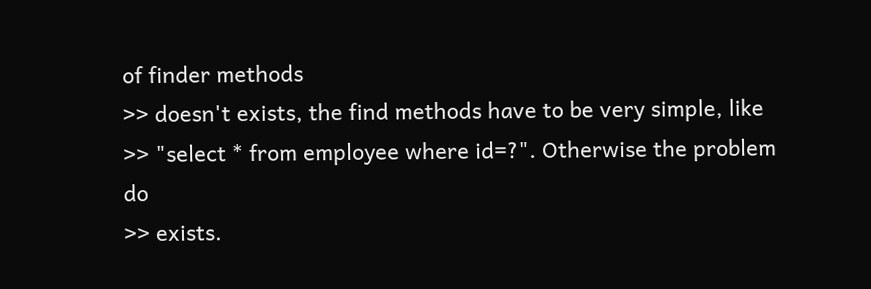of finder methods
>> doesn't exists, the find methods have to be very simple, like
>> "select * from employee where id=?". Otherwise the problem do
>> exists.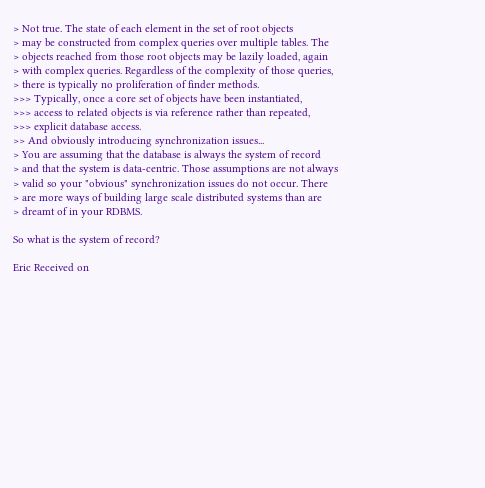> Not true. The state of each element in the set of root objects
> may be constructed from complex queries over multiple tables. The
> objects reached from those root objects may be lazily loaded, again
> with complex queries. Regardless of the complexity of those queries,
> there is typically no proliferation of finder methods.
>>> Typically, once a core set of objects have been instantiated,
>>> access to related objects is via reference rather than repeated,
>>> explicit database access.
>> And obviously introducing synchronization issues...
> You are assuming that the database is always the system of record
> and that the system is data-centric. Those assumptions are not always
> valid so your "obvious" synchronization issues do not occur. There
> are more ways of building large scale distributed systems than are
> dreamt of in your RDBMS.

So what is the system of record?

Eric Received on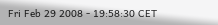Fri Feb 29 2008 - 19:58:30 CET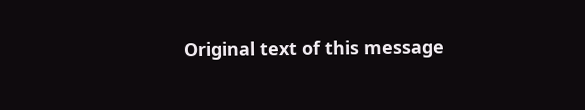Original text of this message